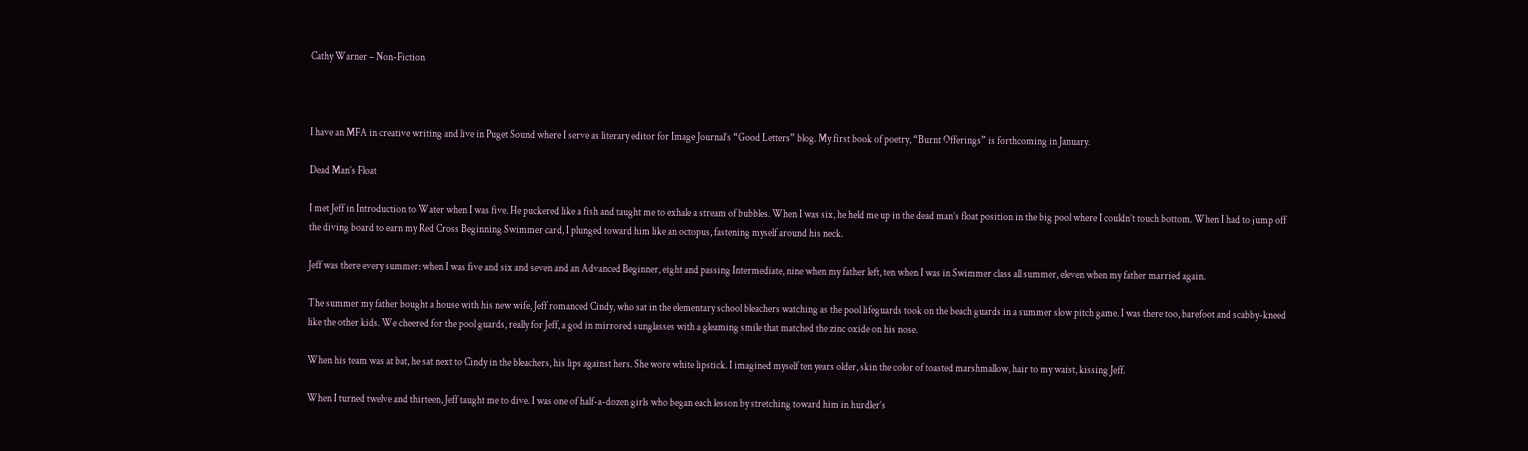Cathy Warner – Non-Fiction



I have an MFA in creative writing and live in Puget Sound where I serve as literary editor for Image Journal’s “Good Letters” blog. My first book of poetry, “Burnt Offerings” is forthcoming in January.

Dead Man’s Float

I met Jeff in Introduction to Water when I was five. He puckered like a fish and taught me to exhale a stream of bubbles. When I was six, he held me up in the dead man’s float position in the big pool where I couldn’t touch bottom. When I had to jump off the diving board to earn my Red Cross Beginning Swimmer card, I plunged toward him like an octopus, fastening myself around his neck.

Jeff was there every summer: when I was five and six and seven and an Advanced Beginner, eight and passing Intermediate, nine when my father left, ten when I was in Swimmer class all summer, eleven when my father married again.

The summer my father bought a house with his new wife, Jeff romanced Cindy, who sat in the elementary school bleachers watching as the pool lifeguards took on the beach guards in a summer slow pitch game. I was there too, barefoot and scabby-kneed like the other kids. We cheered for the pool guards, really for Jeff, a god in mirrored sunglasses with a gleaming smile that matched the zinc oxide on his nose.

When his team was at bat, he sat next to Cindy in the bleachers, his lips against hers. She wore white lipstick. I imagined myself ten years older, skin the color of toasted marshmallow, hair to my waist, kissing Jeff.

When I turned twelve and thirteen, Jeff taught me to dive. I was one of half-a-dozen girls who began each lesson by stretching toward him in hurdler’s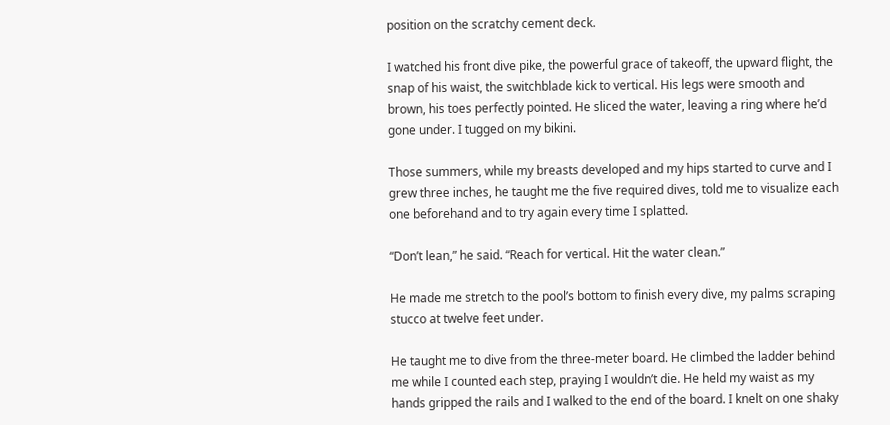position on the scratchy cement deck.

I watched his front dive pike, the powerful grace of takeoff, the upward flight, the snap of his waist, the switchblade kick to vertical. His legs were smooth and brown, his toes perfectly pointed. He sliced the water, leaving a ring where he’d gone under. I tugged on my bikini.

Those summers, while my breasts developed and my hips started to curve and I grew three inches, he taught me the five required dives, told me to visualize each one beforehand and to try again every time I splatted.

“Don’t lean,” he said. “Reach for vertical. Hit the water clean.”

He made me stretch to the pool’s bottom to finish every dive, my palms scraping stucco at twelve feet under.

He taught me to dive from the three-meter board. He climbed the ladder behind me while I counted each step, praying I wouldn’t die. He held my waist as my hands gripped the rails and I walked to the end of the board. I knelt on one shaky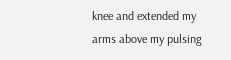knee and extended my arms above my pulsing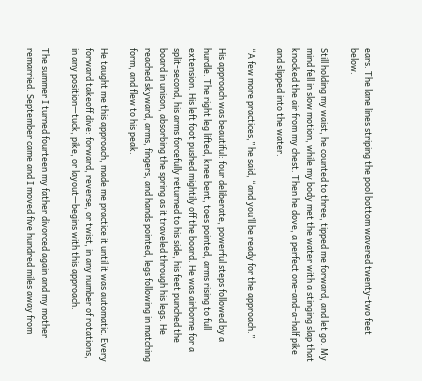ears. The lane lines striping the pool bottom wavered twenty-two feet below.

Still holding my waist, he counted to three, tipped me forward, and let go. My mind fell in slow motion, while my body met the water with a stinging slap that knocked the air from my chest. Then he dove, a perfect one-and-a-half pike and slipped into the water.

“A few more practices,” he said, “and you’ll be ready for the approach.”

His approach was beautiful: four deliberate, powerful steps followed by a hurdle. The right leg lifted, knee bent, toes pointed, arms rising to full extension. His left foot pushed mightily off the board. He was airborne for a split-second, his arms forcefully returned to his side, his feet punched the board in unison, absorbing the spring as it traveled through his legs. He reached skyward, arms, fingers, and hands pointed, legs following in matching form, and flew to his peak.

He taught me this approach, made me practice it until it was automatic. Every forward takeoff dive: forward, reverse, or twist, in any number of rotations, in any position—tuck, pike, or layout—begins with this approach.

The summer I turned fourteen my father divorced again and my mother remarried. September came and I moved five hundred miles away from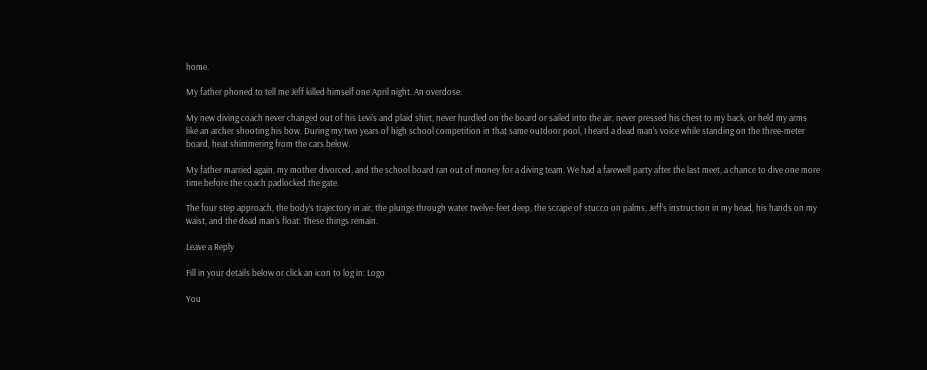home.

My father phoned to tell me Jeff killed himself one April night. An overdose.

My new diving coach never changed out of his Levi’s and plaid shirt, never hurdled on the board or sailed into the air, never pressed his chest to my back, or held my arms like an archer shooting his bow. During my two years of high school competition in that same outdoor pool, I heard a dead man’s voice while standing on the three-meter board, heat shimmering from the cars below.

My father married again, my mother divorced, and the school board ran out of money for a diving team. We had a farewell party after the last meet, a chance to dive one more time before the coach padlocked the gate.

The four step approach, the body’s trajectory in air, the plunge through water twelve-feet deep, the scrape of stucco on palms, Jeff’s instruction in my head, his hands on my waist, and the dead man’s float: These things remain.

Leave a Reply

Fill in your details below or click an icon to log in: Logo

You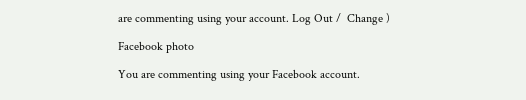are commenting using your account. Log Out /  Change )

Facebook photo

You are commenting using your Facebook account.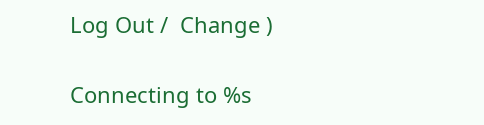Log Out /  Change )

Connecting to %s